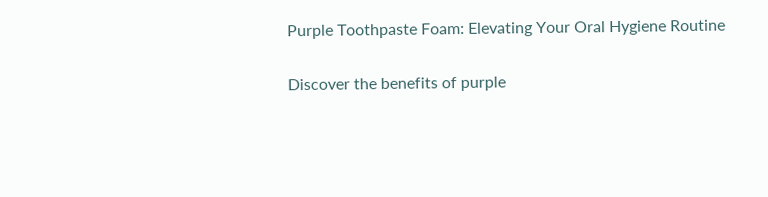Purple Toothpaste Foam: Elevating Your Oral Hygiene Routine

Discover the benefits of purple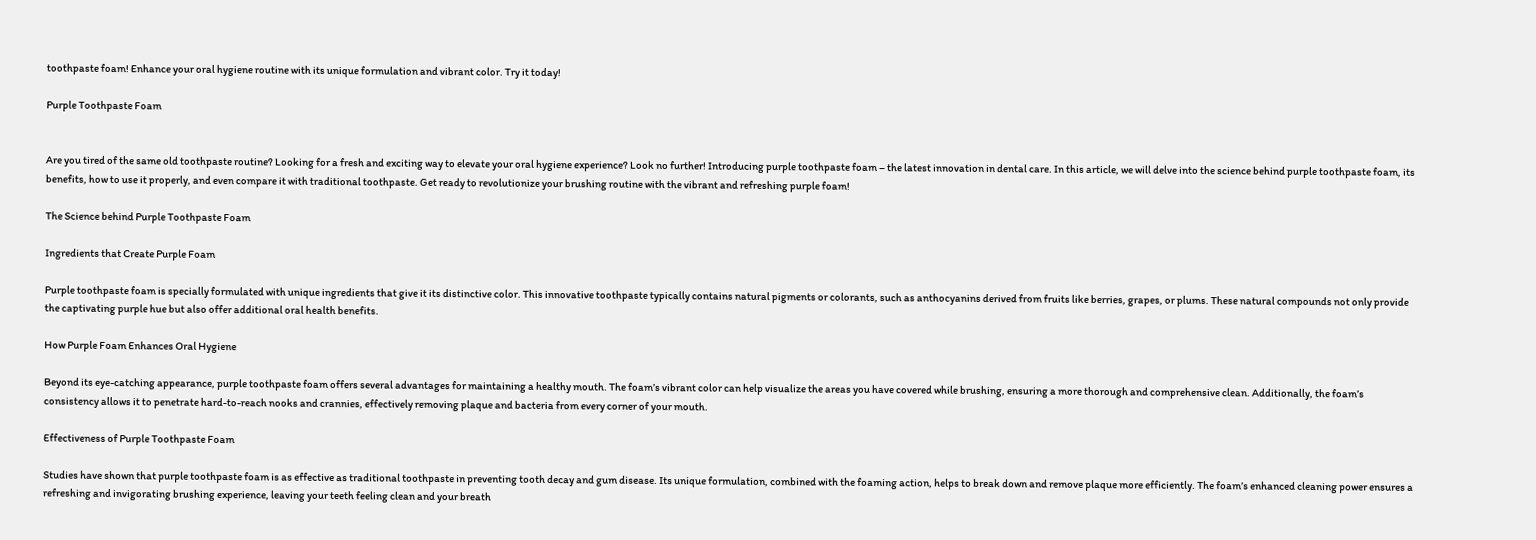toothpaste foam! Enhance your oral hygiene routine with its unique formulation and vibrant color. Try it today!

Purple Toothpaste Foam


Are you tired of the same old toothpaste routine? Looking for a fresh and exciting way to elevate your oral hygiene experience? Look no further! Introducing purple toothpaste foam – the latest innovation in dental care. In this article, we will delve into the science behind purple toothpaste foam, its benefits, how to use it properly, and even compare it with traditional toothpaste. Get ready to revolutionize your brushing routine with the vibrant and refreshing purple foam!

The Science behind Purple Toothpaste Foam

Ingredients that Create Purple Foam

Purple toothpaste foam is specially formulated with unique ingredients that give it its distinctive color. This innovative toothpaste typically contains natural pigments or colorants, such as anthocyanins derived from fruits like berries, grapes, or plums. These natural compounds not only provide the captivating purple hue but also offer additional oral health benefits.

How Purple Foam Enhances Oral Hygiene

Beyond its eye-catching appearance, purple toothpaste foam offers several advantages for maintaining a healthy mouth. The foam’s vibrant color can help visualize the areas you have covered while brushing, ensuring a more thorough and comprehensive clean. Additionally, the foam’s consistency allows it to penetrate hard-to-reach nooks and crannies, effectively removing plaque and bacteria from every corner of your mouth.

Effectiveness of Purple Toothpaste Foam

Studies have shown that purple toothpaste foam is as effective as traditional toothpaste in preventing tooth decay and gum disease. Its unique formulation, combined with the foaming action, helps to break down and remove plaque more efficiently. The foam’s enhanced cleaning power ensures a refreshing and invigorating brushing experience, leaving your teeth feeling clean and your breath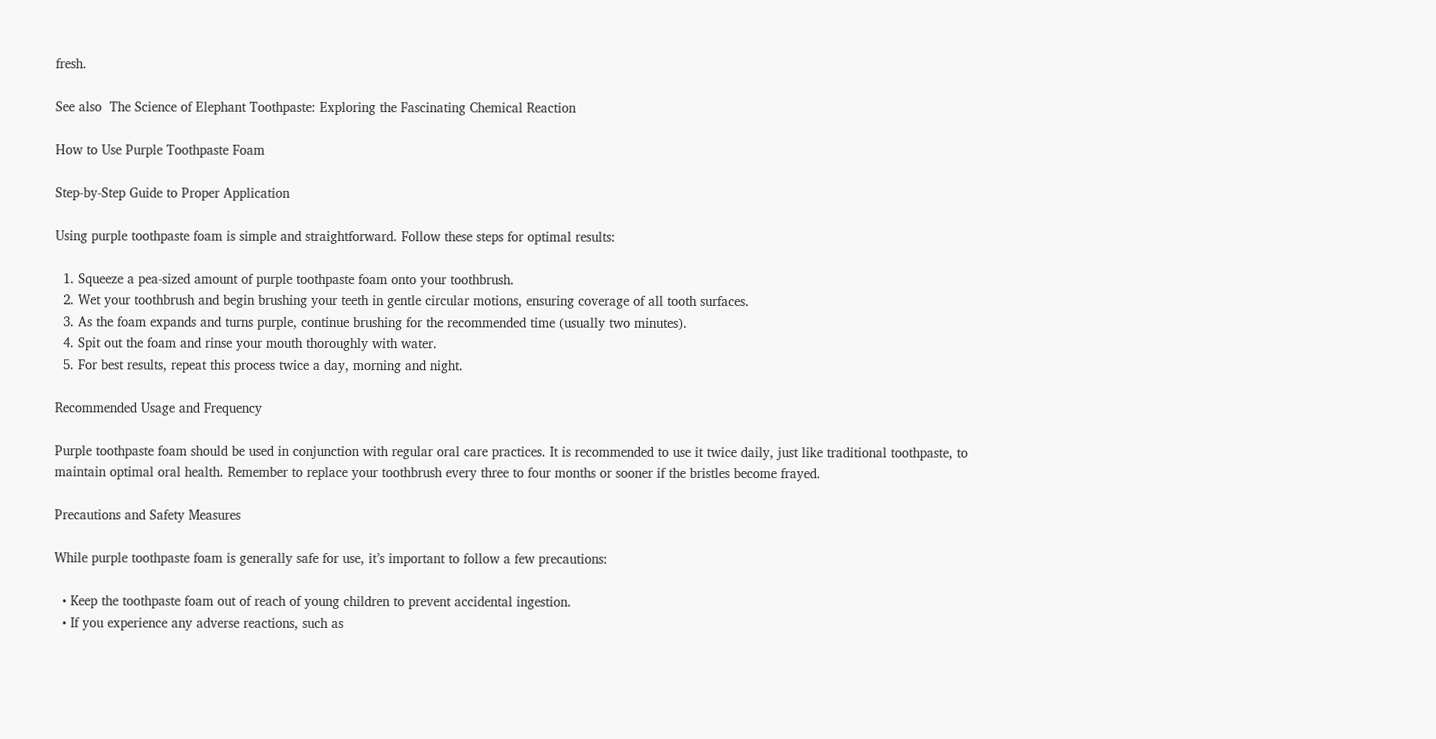fresh.

See also  The Science of Elephant Toothpaste: Exploring the Fascinating Chemical Reaction

How to Use Purple Toothpaste Foam

Step-by-Step Guide to Proper Application

Using purple toothpaste foam is simple and straightforward. Follow these steps for optimal results:

  1. Squeeze a pea-sized amount of purple toothpaste foam onto your toothbrush.
  2. Wet your toothbrush and begin brushing your teeth in gentle circular motions, ensuring coverage of all tooth surfaces.
  3. As the foam expands and turns purple, continue brushing for the recommended time (usually two minutes).
  4. Spit out the foam and rinse your mouth thoroughly with water.
  5. For best results, repeat this process twice a day, morning and night.

Recommended Usage and Frequency

Purple toothpaste foam should be used in conjunction with regular oral care practices. It is recommended to use it twice daily, just like traditional toothpaste, to maintain optimal oral health. Remember to replace your toothbrush every three to four months or sooner if the bristles become frayed.

Precautions and Safety Measures

While purple toothpaste foam is generally safe for use, it’s important to follow a few precautions:

  • Keep the toothpaste foam out of reach of young children to prevent accidental ingestion.
  • If you experience any adverse reactions, such as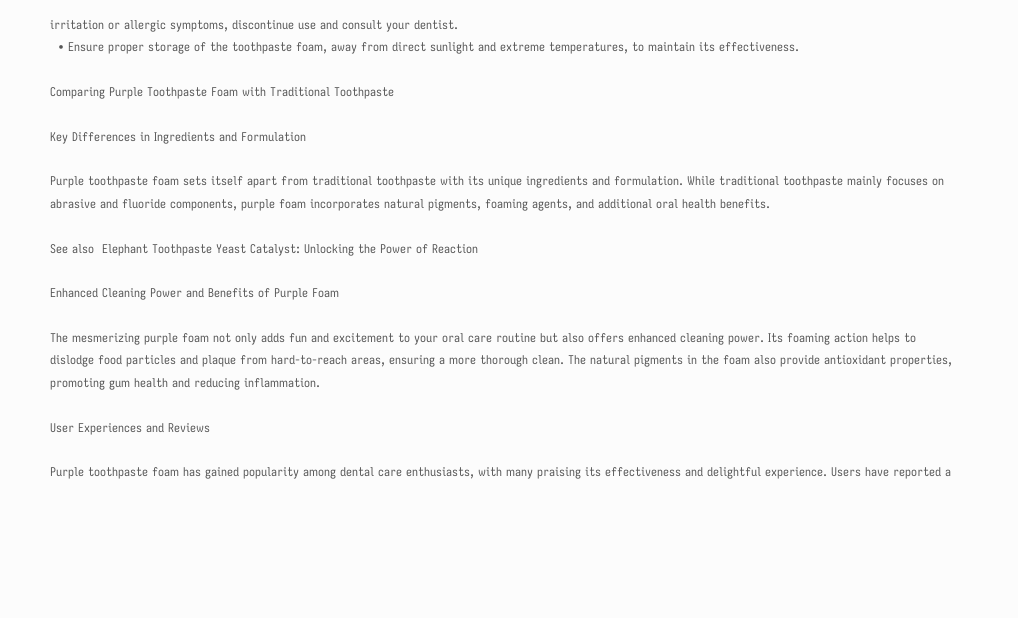irritation or allergic symptoms, discontinue use and consult your dentist.
  • Ensure proper storage of the toothpaste foam, away from direct sunlight and extreme temperatures, to maintain its effectiveness.

Comparing Purple Toothpaste Foam with Traditional Toothpaste

Key Differences in Ingredients and Formulation

Purple toothpaste foam sets itself apart from traditional toothpaste with its unique ingredients and formulation. While traditional toothpaste mainly focuses on abrasive and fluoride components, purple foam incorporates natural pigments, foaming agents, and additional oral health benefits.

See also  Elephant Toothpaste Yeast Catalyst: Unlocking the Power of Reaction

Enhanced Cleaning Power and Benefits of Purple Foam

The mesmerizing purple foam not only adds fun and excitement to your oral care routine but also offers enhanced cleaning power. Its foaming action helps to dislodge food particles and plaque from hard-to-reach areas, ensuring a more thorough clean. The natural pigments in the foam also provide antioxidant properties, promoting gum health and reducing inflammation.

User Experiences and Reviews

Purple toothpaste foam has gained popularity among dental care enthusiasts, with many praising its effectiveness and delightful experience. Users have reported a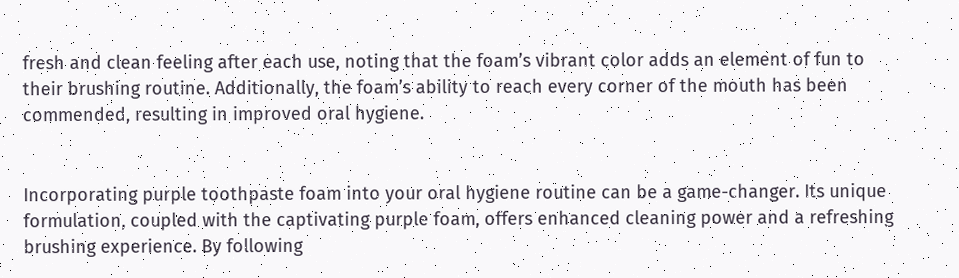fresh and clean feeling after each use, noting that the foam’s vibrant color adds an element of fun to their brushing routine. Additionally, the foam’s ability to reach every corner of the mouth has been commended, resulting in improved oral hygiene.


Incorporating purple toothpaste foam into your oral hygiene routine can be a game-changer. Its unique formulation, coupled with the captivating purple foam, offers enhanced cleaning power and a refreshing brushing experience. By following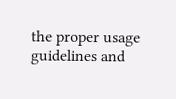the proper usage guidelines and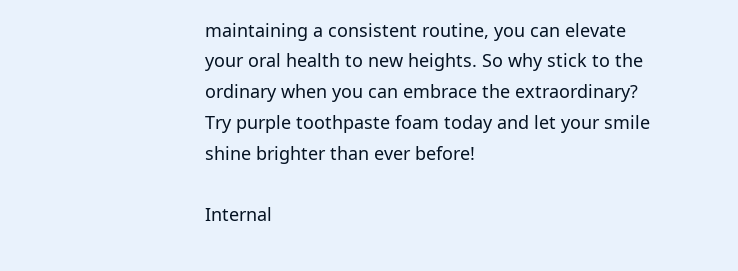maintaining a consistent routine, you can elevate your oral health to new heights. So why stick to the ordinary when you can embrace the extraordinary? Try purple toothpaste foam today and let your smile shine brighter than ever before!

Internal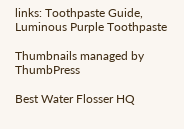links: Toothpaste Guide, Luminous Purple Toothpaste

Thumbnails managed by ThumbPress

Best Water Flosser HQ